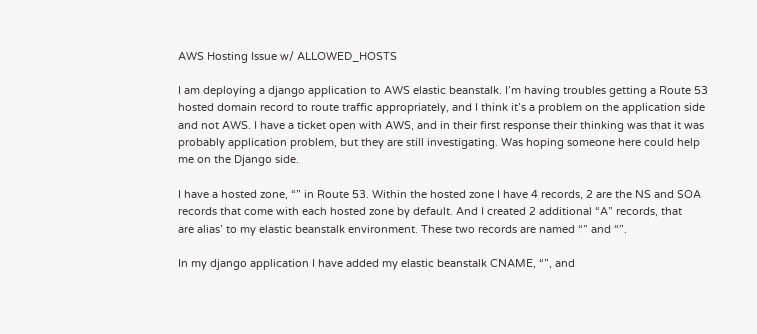AWS Hosting Issue w/ ALLOWED_HOSTS

I am deploying a django application to AWS elastic beanstalk. I’m having troubles getting a Route 53 hosted domain record to route traffic appropriately, and I think it’s a problem on the application side and not AWS. I have a ticket open with AWS, and in their first response their thinking was that it was probably application problem, but they are still investigating. Was hoping someone here could help me on the Django side.

I have a hosted zone, “” in Route 53. Within the hosted zone I have 4 records, 2 are the NS and SOA records that come with each hosted zone by default. And I created 2 additional “A” records, that
are alias’ to my elastic beanstalk environment. These two records are named “” and “”.

In my django application I have added my elastic beanstalk CNAME, “”, and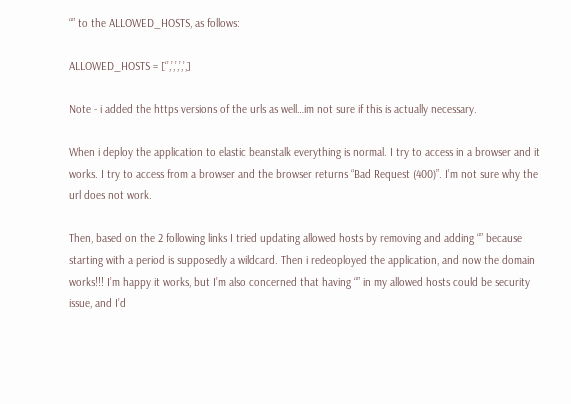“” to the ALLOWED_HOSTS, as follows:

ALLOWED_HOSTS = [‘’,’,’,’,’,]

Note - i added the https versions of the urls as well…im not sure if this is actually necessary.

When i deploy the application to elastic beanstalk everything is normal. I try to access in a browser and it works. I try to access from a browser and the browser returns “Bad Request (400)”. I’m not sure why the url does not work.

Then, based on the 2 following links I tried updating allowed hosts by removing and adding “” because starting with a period is supposedly a wildcard. Then i redeoployed the application, and now the domain works!!! I’m happy it works, but I’m also concerned that having “” in my allowed hosts could be security issue, and I’d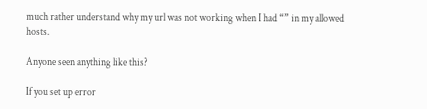much rather understand why my url was not working when I had “” in my allowed hosts.

Anyone seen anything like this?

If you set up error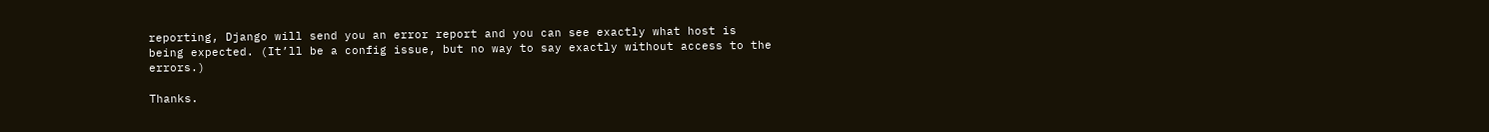reporting, Django will send you an error report and you can see exactly what host is being expected. (It’ll be a config issue, but no way to say exactly without access to the errors.)

Thanks.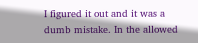I figured it out and it was a dumb mistake. In the allowed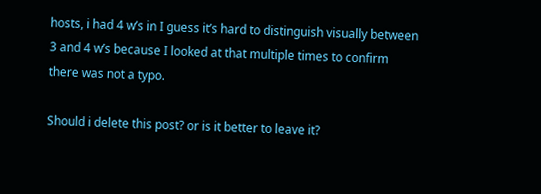hosts, i had 4 w’s in I guess it’s hard to distinguish visually between 3 and 4 w’s because I looked at that multiple times to confirm there was not a typo.

Should i delete this post? or is it better to leave it?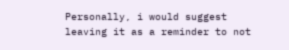Personally, i would suggest leaving it as a reminder to not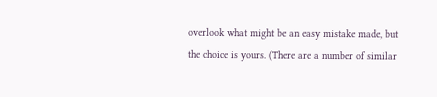overlook what might be an easy mistake made, but the choice is yours. (There are a number of similar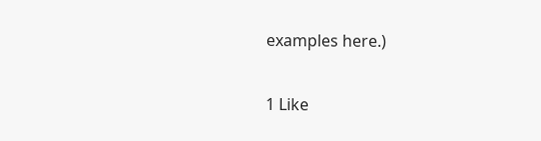examples here.)

1 Like